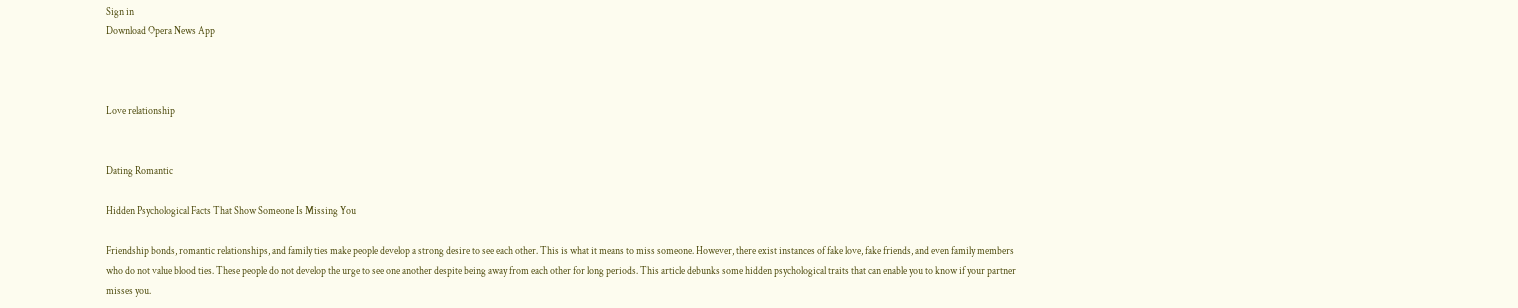Sign in
Download Opera News App



Love relationship


Dating Romantic

Hidden Psychological Facts That Show Someone Is Missing You

Friendship bonds, romantic relationships, and family ties make people develop a strong desire to see each other. This is what it means to miss someone. However, there exist instances of fake love, fake friends, and even family members who do not value blood ties. These people do not develop the urge to see one another despite being away from each other for long periods. This article debunks some hidden psychological traits that can enable you to know if your partner misses you.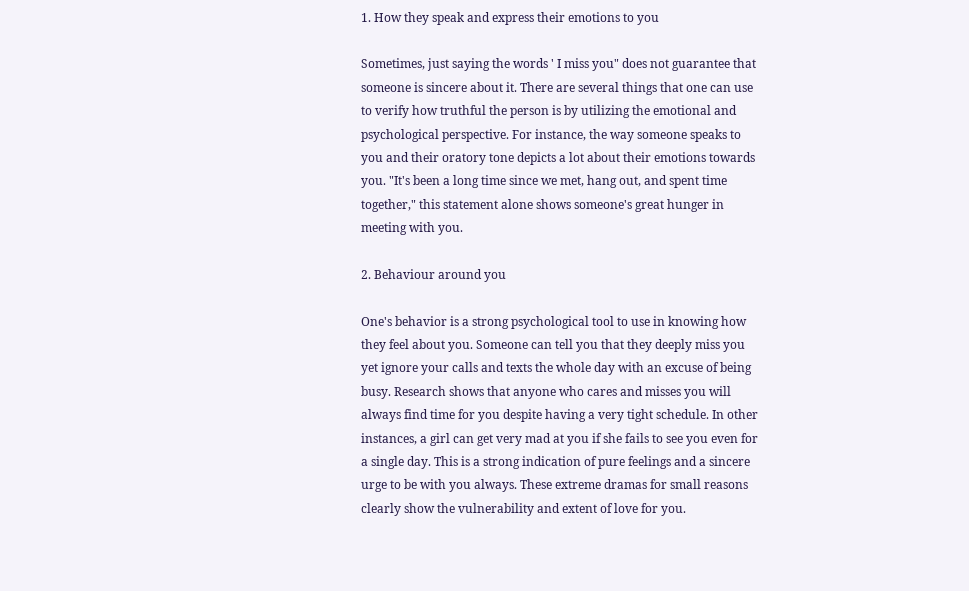1. How they speak and express their emotions to you

Sometimes, just saying the words ' I miss you" does not guarantee that someone is sincere about it. There are several things that one can use to verify how truthful the person is by utilizing the emotional and psychological perspective. For instance, the way someone speaks to you and their oratory tone depicts a lot about their emotions towards you. "It's been a long time since we met, hang out, and spent time together," this statement alone shows someone's great hunger in meeting with you.

2. Behaviour around you

One's behavior is a strong psychological tool to use in knowing how they feel about you. Someone can tell you that they deeply miss you yet ignore your calls and texts the whole day with an excuse of being busy. Research shows that anyone who cares and misses you will always find time for you despite having a very tight schedule. In other instances, a girl can get very mad at you if she fails to see you even for a single day. This is a strong indication of pure feelings and a sincere urge to be with you always. These extreme dramas for small reasons clearly show the vulnerability and extent of love for you.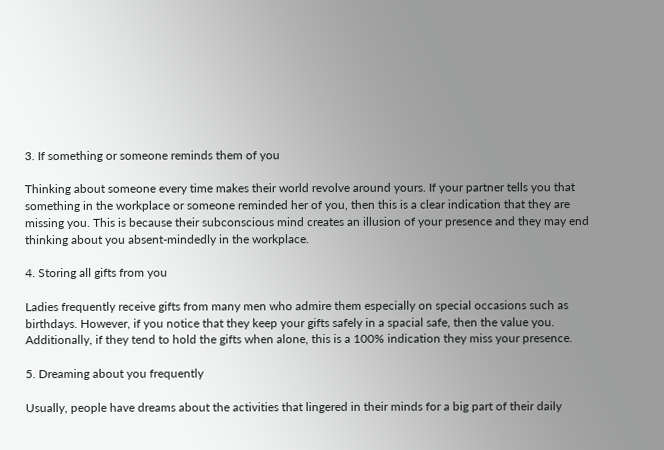3. If something or someone reminds them of you

Thinking about someone every time makes their world revolve around yours. If your partner tells you that something in the workplace or someone reminded her of you, then this is a clear indication that they are missing you. This is because their subconscious mind creates an illusion of your presence and they may end thinking about you absent-mindedly in the workplace.

4. Storing all gifts from you

Ladies frequently receive gifts from many men who admire them especially on special occasions such as birthdays. However, if you notice that they keep your gifts safely in a spacial safe, then the value you. Additionally, if they tend to hold the gifts when alone, this is a 100% indication they miss your presence.

5. Dreaming about you frequently

Usually, people have dreams about the activities that lingered in their minds for a big part of their daily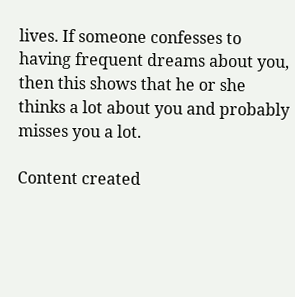lives. If someone confesses to having frequent dreams about you, then this shows that he or she thinks a lot about you and probably misses you a lot.

Content created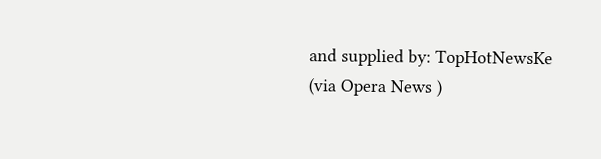and supplied by: TopHotNewsKe (via Opera News )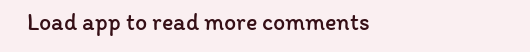Load app to read more comments